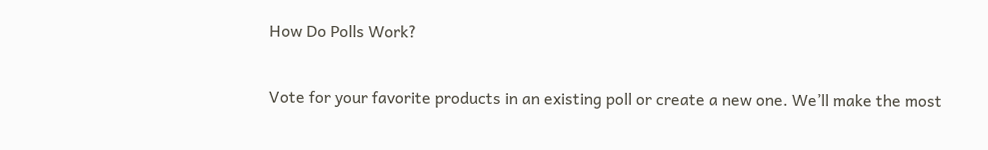How Do Polls Work?

Vote for your favorite products in an existing poll or create a new one. We’ll make the most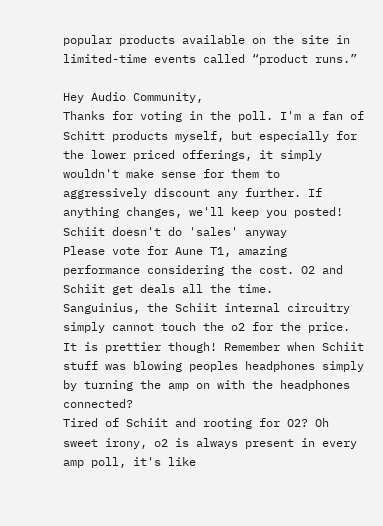popular products available on the site in limited-time events called “product runs.”

Hey Audio Community,
Thanks for voting in the poll. I'm a fan of Schitt products myself, but especially for the lower priced offerings, it simply wouldn't make sense for them to aggressively discount any further. If anything changes, we'll keep you posted!
Schiit doesn't do 'sales' anyway
Please vote for Aune T1, amazing performance considering the cost. O2 and Schiit get deals all the time.
Sanguinius, the Schiit internal circuitry simply cannot touch the o2 for the price. It is prettier though! Remember when Schiit stuff was blowing peoples headphones simply by turning the amp on with the headphones connected?
Tired of Schiit and rooting for O2? Oh sweet irony, o2 is always present in every amp poll, it's like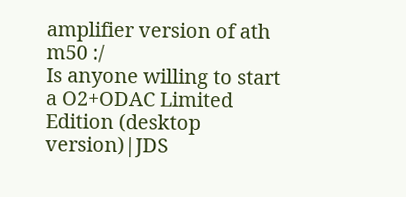amplifier version of ath m50 :/
Is anyone willing to start a O2+ODAC Limited Edition (desktop version)|JDS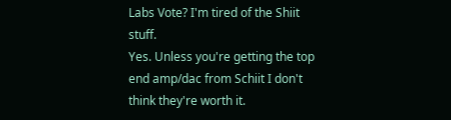Labs Vote? I'm tired of the Shiit stuff.
Yes. Unless you're getting the top end amp/dac from Schiit I don't think they're worth it.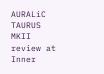AURALiC TAURUS MKII review at Inner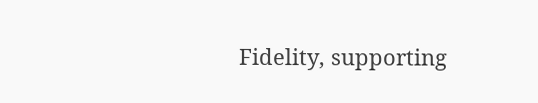Fidelity, supporting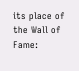its place of the Wall of Fame: